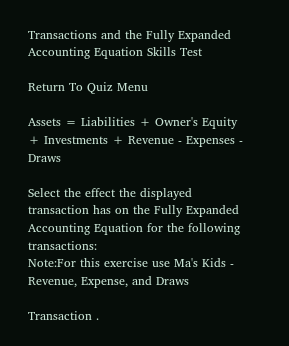Transactions and the Fully Expanded
Accounting Equation Skills Test

Return To Quiz Menu

Assets = Liabilities + Owner's Equity + Investments + Revenue - Expenses - Draws

Select the effect the displayed transaction has on the Fully Expanded Accounting Equation for the following transactions:
Note:For this exercise use Ma's Kids - Revenue, Expense, and Draws

Transaction .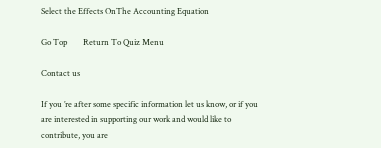Select the Effects OnThe Accounting Equation

Go Top        Return To Quiz Menu

Contact us

If you ’re after some specific information let us know, or if you are interested in supporting our work and would like to contribute, you are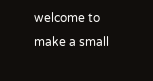welcome to make a small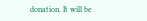donation. It will be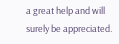a great help and will surely be appreciated.